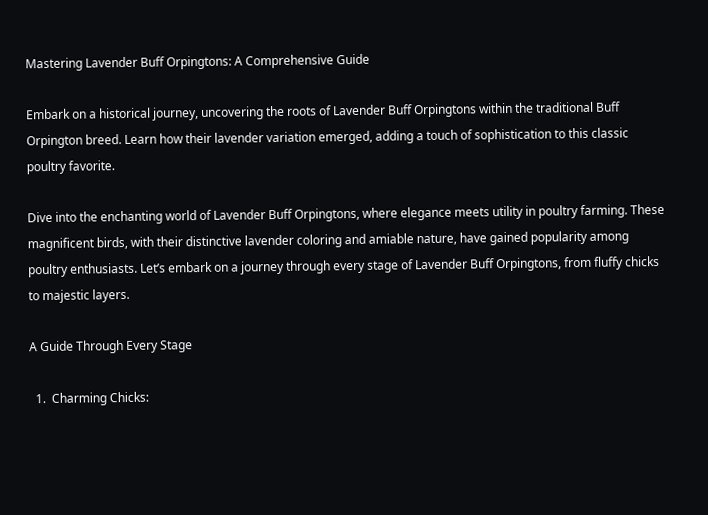Mastering Lavender Buff Orpingtons: A Comprehensive Guide

Embark on a historical journey, uncovering the roots of Lavender Buff Orpingtons within the traditional Buff Orpington breed. Learn how their lavender variation emerged, adding a touch of sophistication to this classic poultry favorite.

Dive into the enchanting world of Lavender Buff Orpingtons, where elegance meets utility in poultry farming. These magnificent birds, with their distinctive lavender coloring and amiable nature, have gained popularity among poultry enthusiasts. Let’s embark on a journey through every stage of Lavender Buff Orpingtons, from fluffy chicks to majestic layers.

A Guide Through Every Stage

  1.  Charming Chicks: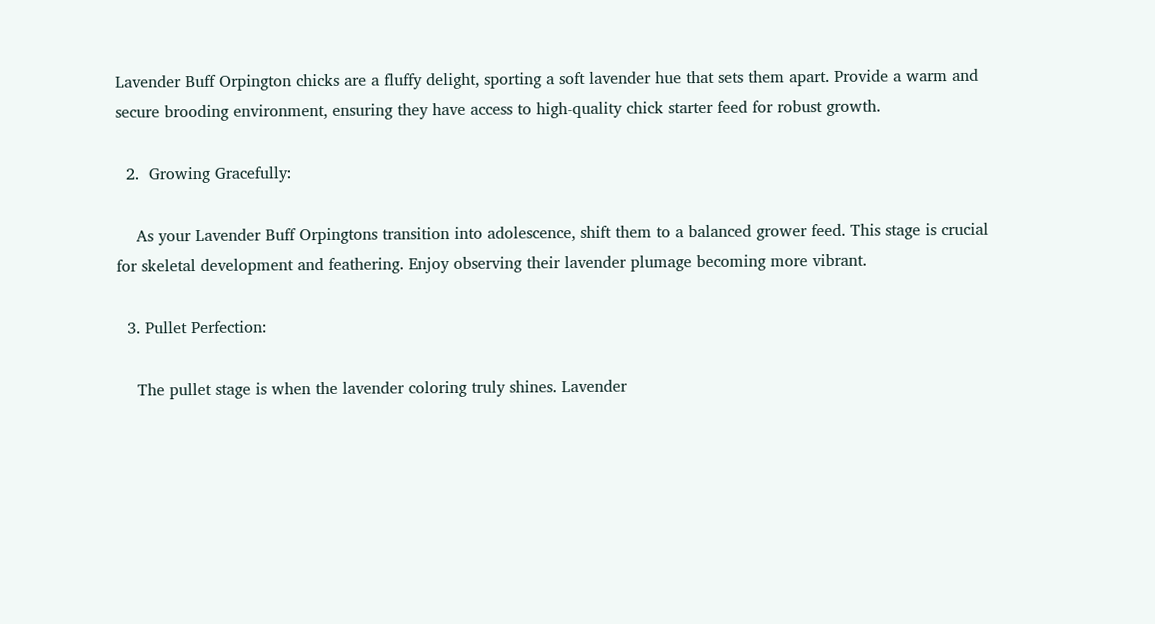Lavender Buff Orpington chicks are a fluffy delight, sporting a soft lavender hue that sets them apart. Provide a warm and secure brooding environment, ensuring they have access to high-quality chick starter feed for robust growth.

  2.  Growing Gracefully:

    As your Lavender Buff Orpingtons transition into adolescence, shift them to a balanced grower feed. This stage is crucial for skeletal development and feathering. Enjoy observing their lavender plumage becoming more vibrant.

  3. Pullet Perfection:

    The pullet stage is when the lavender coloring truly shines. Lavender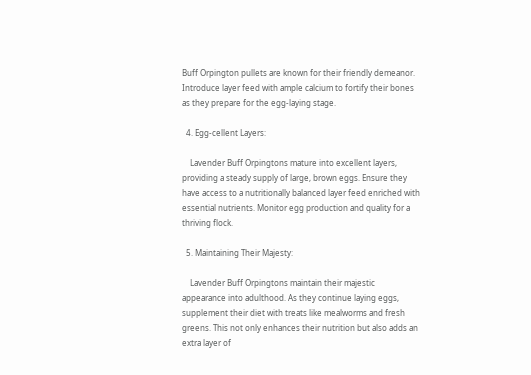Buff Orpington pullets are known for their friendly demeanor. Introduce layer feed with ample calcium to fortify their bones as they prepare for the egg-laying stage.

  4. Egg-cellent Layers:

    Lavender Buff Orpingtons mature into excellent layers, providing a steady supply of large, brown eggs. Ensure they have access to a nutritionally balanced layer feed enriched with essential nutrients. Monitor egg production and quality for a thriving flock.

  5. Maintaining Their Majesty:

    Lavender Buff Orpingtons maintain their majestic appearance into adulthood. As they continue laying eggs, supplement their diet with treats like mealworms and fresh greens. This not only enhances their nutrition but also adds an extra layer of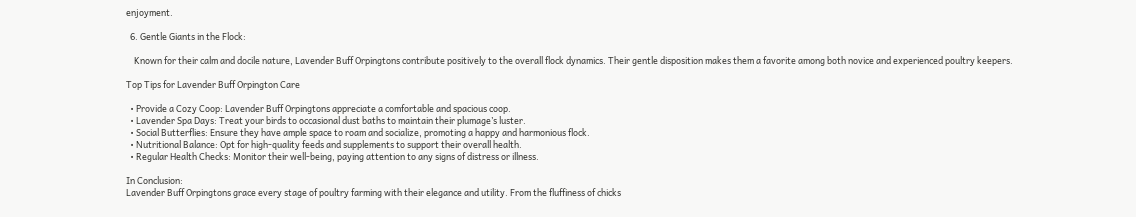enjoyment.

  6. Gentle Giants in the Flock:

    Known for their calm and docile nature, Lavender Buff Orpingtons contribute positively to the overall flock dynamics. Their gentle disposition makes them a favorite among both novice and experienced poultry keepers.

Top Tips for Lavender Buff Orpington Care

  • Provide a Cozy Coop: Lavender Buff Orpingtons appreciate a comfortable and spacious coop.
  • Lavender Spa Days: Treat your birds to occasional dust baths to maintain their plumage’s luster.
  • Social Butterflies: Ensure they have ample space to roam and socialize, promoting a happy and harmonious flock.
  • Nutritional Balance: Opt for high-quality feeds and supplements to support their overall health.
  • Regular Health Checks: Monitor their well-being, paying attention to any signs of distress or illness.

In Conclusion:
Lavender Buff Orpingtons grace every stage of poultry farming with their elegance and utility. From the fluffiness of chicks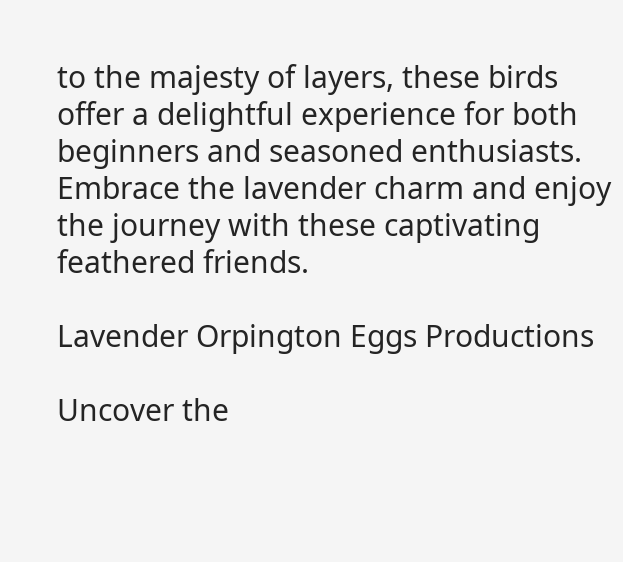to the majesty of layers, these birds offer a delightful experience for both beginners and seasoned enthusiasts. Embrace the lavender charm and enjoy the journey with these captivating feathered friends.

Lavender Orpington Eggs Productions

Uncover the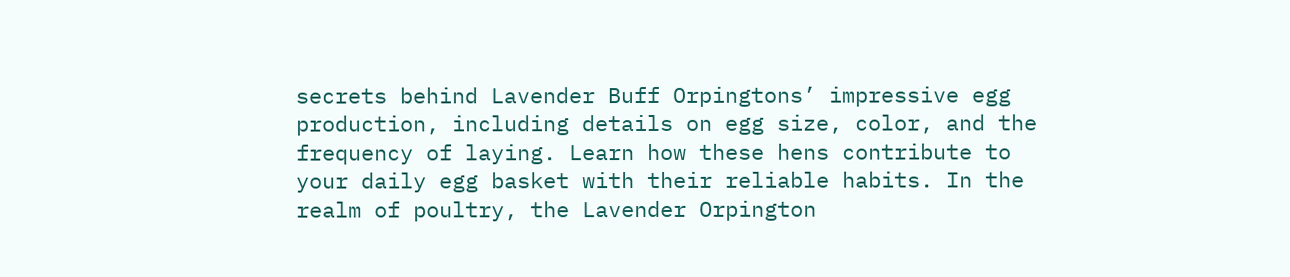secrets behind Lavender Buff Orpingtons’ impressive egg production, including details on egg size, color, and the frequency of laying. Learn how these hens contribute to your daily egg basket with their reliable habits. In the realm of poultry, the Lavender Orpington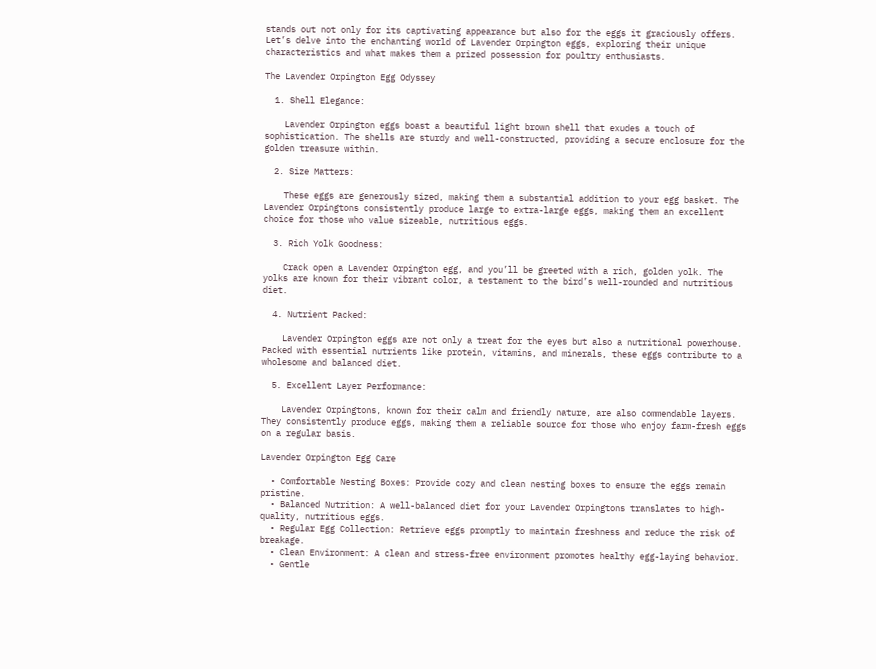stands out not only for its captivating appearance but also for the eggs it graciously offers. Let’s delve into the enchanting world of Lavender Orpington eggs, exploring their unique characteristics and what makes them a prized possession for poultry enthusiasts.

The Lavender Orpington Egg Odyssey

  1. Shell Elegance:

    Lavender Orpington eggs boast a beautiful light brown shell that exudes a touch of sophistication. The shells are sturdy and well-constructed, providing a secure enclosure for the golden treasure within.

  2. Size Matters:

    These eggs are generously sized, making them a substantial addition to your egg basket. The Lavender Orpingtons consistently produce large to extra-large eggs, making them an excellent choice for those who value sizeable, nutritious eggs.

  3. Rich Yolk Goodness:

    Crack open a Lavender Orpington egg, and you’ll be greeted with a rich, golden yolk. The yolks are known for their vibrant color, a testament to the bird’s well-rounded and nutritious diet.

  4. Nutrient Packed:

    Lavender Orpington eggs are not only a treat for the eyes but also a nutritional powerhouse. Packed with essential nutrients like protein, vitamins, and minerals, these eggs contribute to a wholesome and balanced diet.

  5. Excellent Layer Performance:

    Lavender Orpingtons, known for their calm and friendly nature, are also commendable layers. They consistently produce eggs, making them a reliable source for those who enjoy farm-fresh eggs on a regular basis.

Lavender Orpington Egg Care

  • Comfortable Nesting Boxes: Provide cozy and clean nesting boxes to ensure the eggs remain pristine.
  • Balanced Nutrition: A well-balanced diet for your Lavender Orpingtons translates to high-quality, nutritious eggs.
  • Regular Egg Collection: Retrieve eggs promptly to maintain freshness and reduce the risk of breakage.
  • Clean Environment: A clean and stress-free environment promotes healthy egg-laying behavior.
  • Gentle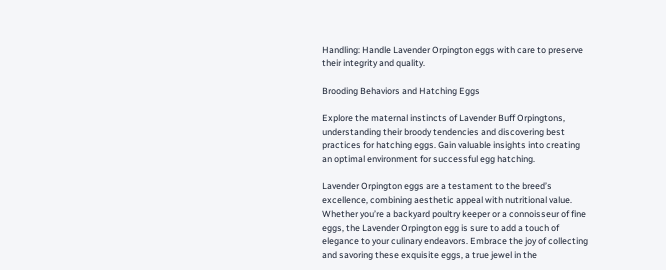Handling: Handle Lavender Orpington eggs with care to preserve their integrity and quality.

Brooding Behaviors and Hatching Eggs

Explore the maternal instincts of Lavender Buff Orpingtons, understanding their broody tendencies and discovering best practices for hatching eggs. Gain valuable insights into creating an optimal environment for successful egg hatching.

Lavender Orpington eggs are a testament to the breed’s excellence, combining aesthetic appeal with nutritional value. Whether you’re a backyard poultry keeper or a connoisseur of fine eggs, the Lavender Orpington egg is sure to add a touch of elegance to your culinary endeavors. Embrace the joy of collecting and savoring these exquisite eggs, a true jewel in the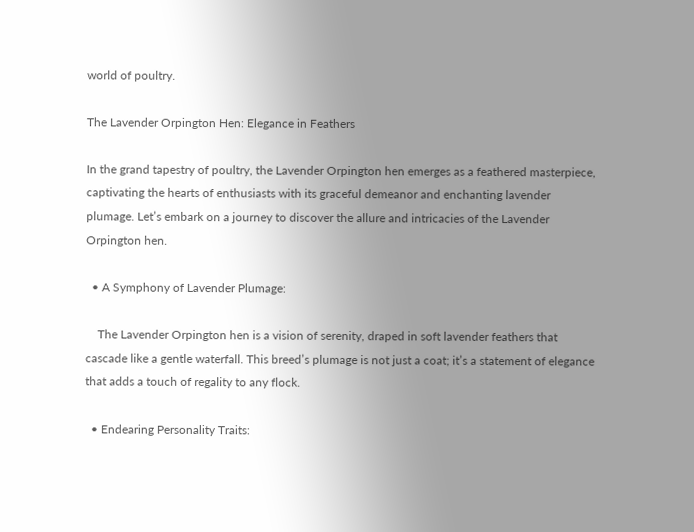world of poultry.

The Lavender Orpington Hen: Elegance in Feathers

In the grand tapestry of poultry, the Lavender Orpington hen emerges as a feathered masterpiece, captivating the hearts of enthusiasts with its graceful demeanor and enchanting lavender plumage. Let’s embark on a journey to discover the allure and intricacies of the Lavender Orpington hen.

  • A Symphony of Lavender Plumage:

    The Lavender Orpington hen is a vision of serenity, draped in soft lavender feathers that cascade like a gentle waterfall. This breed’s plumage is not just a coat; it’s a statement of elegance that adds a touch of regality to any flock.

  • Endearing Personality Traits: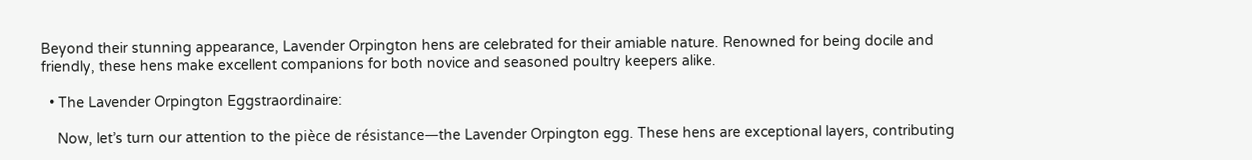Beyond their stunning appearance, Lavender Orpington hens are celebrated for their amiable nature. Renowned for being docile and friendly, these hens make excellent companions for both novice and seasoned poultry keepers alike.

  • The Lavender Orpington Eggstraordinaire:

    Now, let’s turn our attention to the pièce de résistance—the Lavender Orpington egg. These hens are exceptional layers, contributing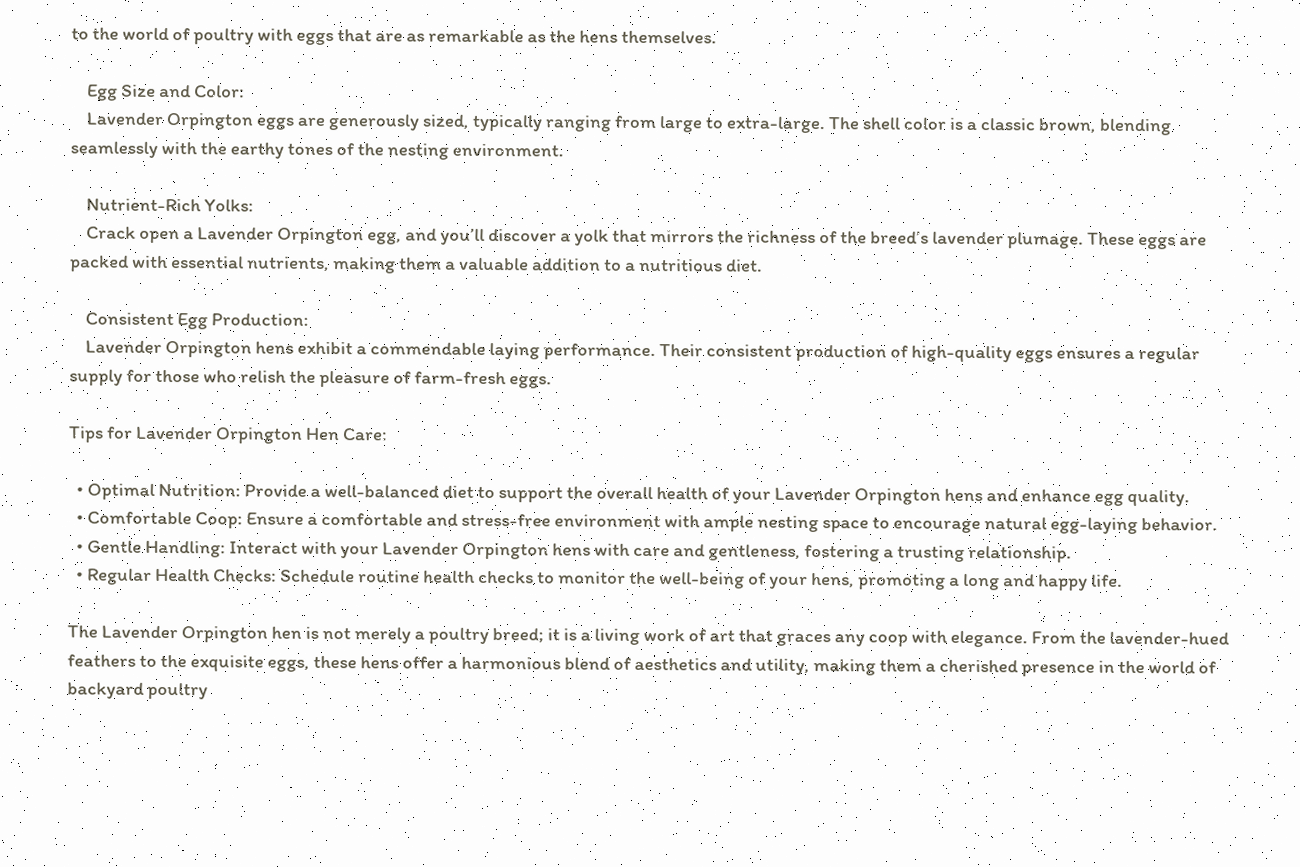to the world of poultry with eggs that are as remarkable as the hens themselves.

    Egg Size and Color:
    Lavender Orpington eggs are generously sized, typically ranging from large to extra-large. The shell color is a classic brown, blending seamlessly with the earthy tones of the nesting environment.

    Nutrient-Rich Yolks:
    Crack open a Lavender Orpington egg, and you’ll discover a yolk that mirrors the richness of the breed’s lavender plumage. These eggs are packed with essential nutrients, making them a valuable addition to a nutritious diet.

    Consistent Egg Production:
    Lavender Orpington hens exhibit a commendable laying performance. Their consistent production of high-quality eggs ensures a regular supply for those who relish the pleasure of farm-fresh eggs.

Tips for Lavender Orpington Hen Care:

  • Optimal Nutrition: Provide a well-balanced diet to support the overall health of your Lavender Orpington hens and enhance egg quality.
  • Comfortable Coop: Ensure a comfortable and stress-free environment with ample nesting space to encourage natural egg-laying behavior.
  • Gentle Handling: Interact with your Lavender Orpington hens with care and gentleness, fostering a trusting relationship.
  • Regular Health Checks: Schedule routine health checks to monitor the well-being of your hens, promoting a long and happy life.

The Lavender Orpington hen is not merely a poultry breed; it is a living work of art that graces any coop with elegance. From the lavender-hued feathers to the exquisite eggs, these hens offer a harmonious blend of aesthetics and utility, making them a cherished presence in the world of backyard poultry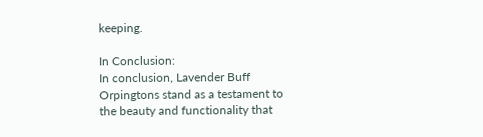keeping.

In Conclusion:
In conclusion, Lavender Buff Orpingtons stand as a testament to the beauty and functionality that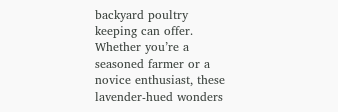backyard poultry keeping can offer. Whether you’re a seasoned farmer or a novice enthusiast, these lavender-hued wonders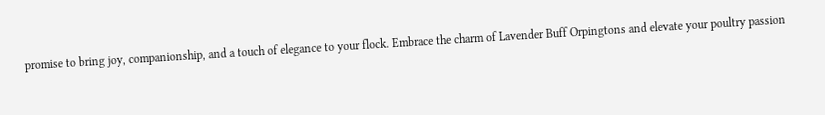promise to bring joy, companionship, and a touch of elegance to your flock. Embrace the charm of Lavender Buff Orpingtons and elevate your poultry passion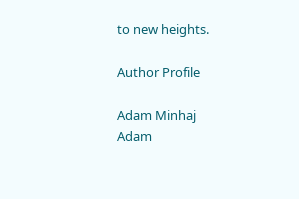to new heights.

Author Profile

Adam Minhaj
Adam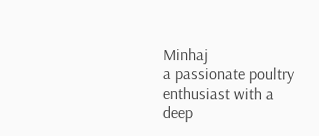Minhaj
a passionate poultry enthusiast with a deep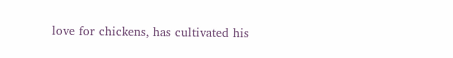love for chickens, has cultivated his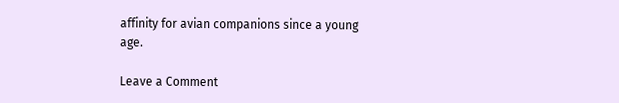affinity for avian companions since a young age.

Leave a Comment